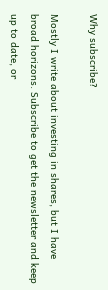Why subscribe?

Mostly I write about investing in shares, but I have broad horizons. Subscribe to get the newsletter and keep up to date, or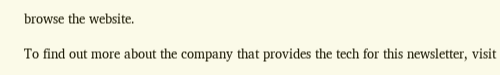browse the website.

To find out more about the company that provides the tech for this newsletter, visit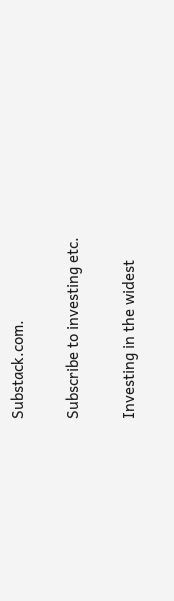Substack.com.

Subscribe to investing etc.

Investing in the widest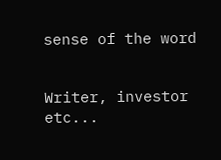sense of the word


Writer, investor etc...